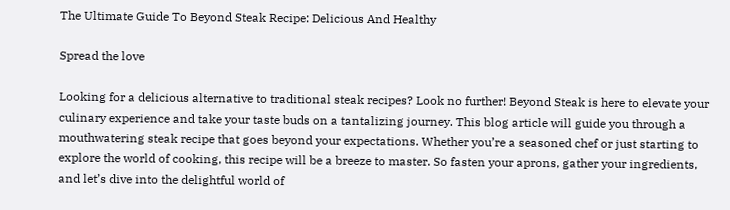The Ultimate Guide To Beyond Steak Recipe: Delicious And Healthy

Spread the love

Looking for a delicious alternative to traditional steak recipes? Look no further! Beyond Steak is here to elevate your culinary experience and take your taste buds on a tantalizing journey. This blog article will guide you through a mouthwatering steak recipe that goes beyond your expectations. Whether you’re a seasoned chef or just starting to explore the world of cooking, this recipe will be a breeze to master. So fasten your aprons, gather your ingredients, and let’s dive into the delightful world of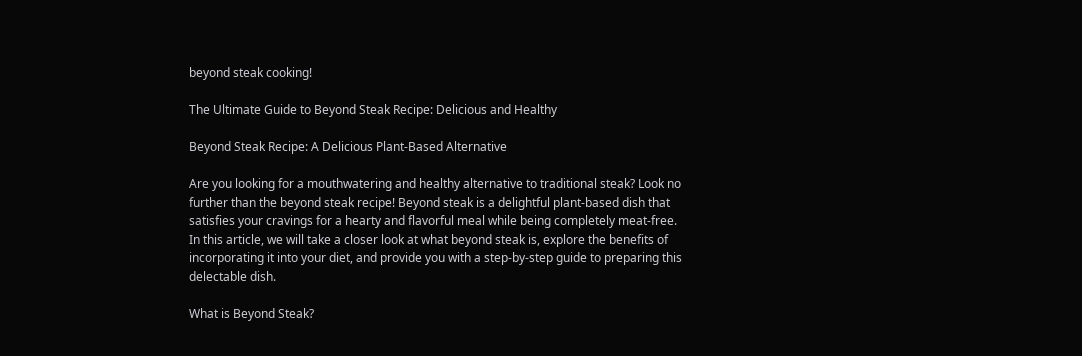beyond steak cooking!

The Ultimate Guide to Beyond Steak Recipe: Delicious and Healthy

Beyond Steak Recipe: A Delicious Plant-Based Alternative

Are you looking for a mouthwatering and healthy alternative to traditional steak? Look no further than the beyond steak recipe! Beyond steak is a delightful plant-based dish that satisfies your cravings for a hearty and flavorful meal while being completely meat-free. In this article, we will take a closer look at what beyond steak is, explore the benefits of incorporating it into your diet, and provide you with a step-by-step guide to preparing this delectable dish.

What is Beyond Steak?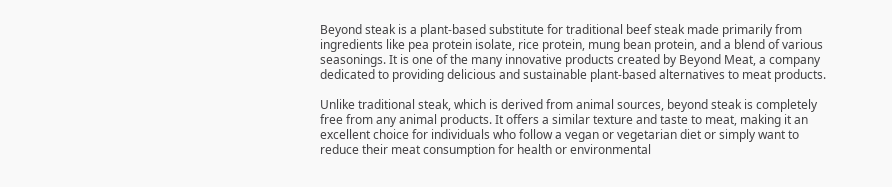Beyond steak is a plant-based substitute for traditional beef steak made primarily from ingredients like pea protein isolate, rice protein, mung bean protein, and a blend of various seasonings. It is one of the many innovative products created by Beyond Meat, a company dedicated to providing delicious and sustainable plant-based alternatives to meat products.

Unlike traditional steak, which is derived from animal sources, beyond steak is completely free from any animal products. It offers a similar texture and taste to meat, making it an excellent choice for individuals who follow a vegan or vegetarian diet or simply want to reduce their meat consumption for health or environmental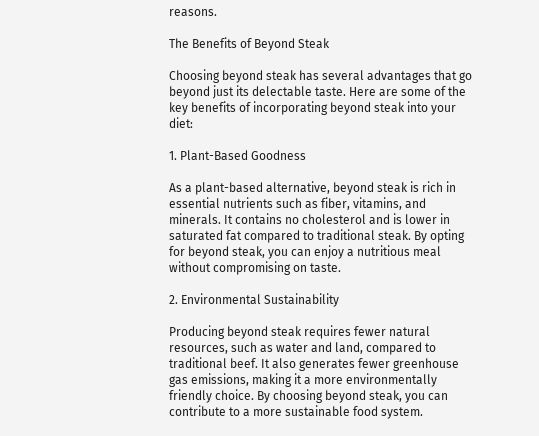reasons.

The Benefits of Beyond Steak

Choosing beyond steak has several advantages that go beyond just its delectable taste. Here are some of the key benefits of incorporating beyond steak into your diet:

1. Plant-Based Goodness

As a plant-based alternative, beyond steak is rich in essential nutrients such as fiber, vitamins, and minerals. It contains no cholesterol and is lower in saturated fat compared to traditional steak. By opting for beyond steak, you can enjoy a nutritious meal without compromising on taste.

2. Environmental Sustainability

Producing beyond steak requires fewer natural resources, such as water and land, compared to traditional beef. It also generates fewer greenhouse gas emissions, making it a more environmentally friendly choice. By choosing beyond steak, you can contribute to a more sustainable food system.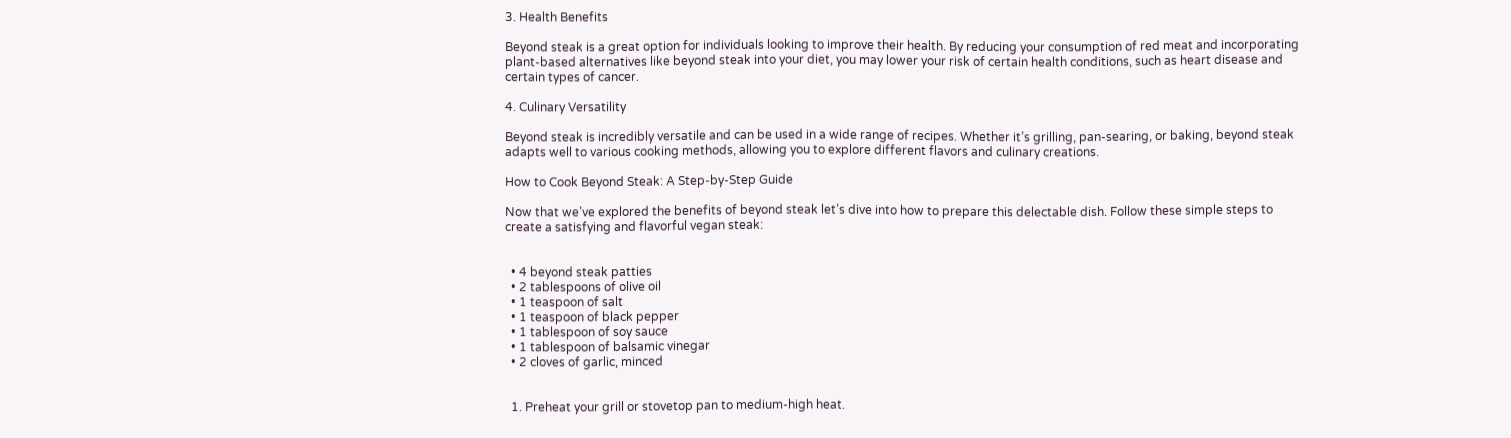3. Health Benefits

Beyond steak is a great option for individuals looking to improve their health. By reducing your consumption of red meat and incorporating plant-based alternatives like beyond steak into your diet, you may lower your risk of certain health conditions, such as heart disease and certain types of cancer.

4. Culinary Versatility

Beyond steak is incredibly versatile and can be used in a wide range of recipes. Whether it’s grilling, pan-searing, or baking, beyond steak adapts well to various cooking methods, allowing you to explore different flavors and culinary creations.

How to Cook Beyond Steak: A Step-by-Step Guide

Now that we’ve explored the benefits of beyond steak let’s dive into how to prepare this delectable dish. Follow these simple steps to create a satisfying and flavorful vegan steak:


  • 4 beyond steak patties
  • 2 tablespoons of olive oil
  • 1 teaspoon of salt
  • 1 teaspoon of black pepper
  • 1 tablespoon of soy sauce
  • 1 tablespoon of balsamic vinegar
  • 2 cloves of garlic, minced


  1. Preheat your grill or stovetop pan to medium-high heat.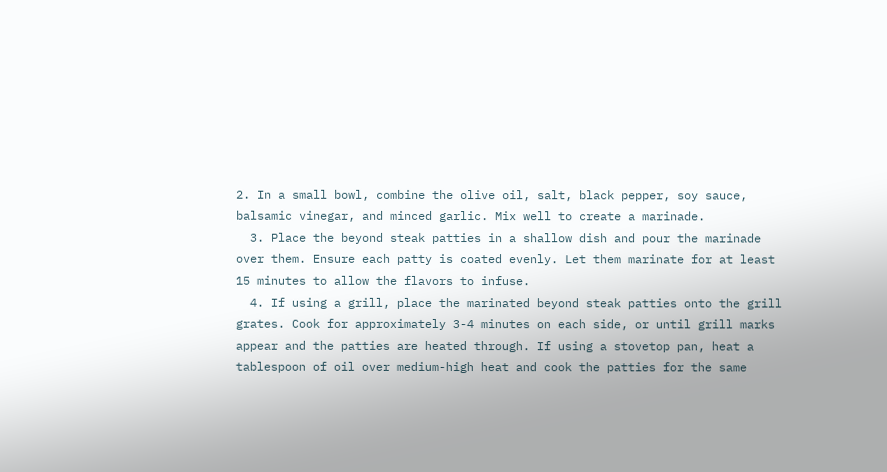2. In a small bowl, combine the olive oil, salt, black pepper, soy sauce, balsamic vinegar, and minced garlic. Mix well to create a marinade.
  3. Place the beyond steak patties in a shallow dish and pour the marinade over them. Ensure each patty is coated evenly. Let them marinate for at least 15 minutes to allow the flavors to infuse.
  4. If using a grill, place the marinated beyond steak patties onto the grill grates. Cook for approximately 3-4 minutes on each side, or until grill marks appear and the patties are heated through. If using a stovetop pan, heat a tablespoon of oil over medium-high heat and cook the patties for the same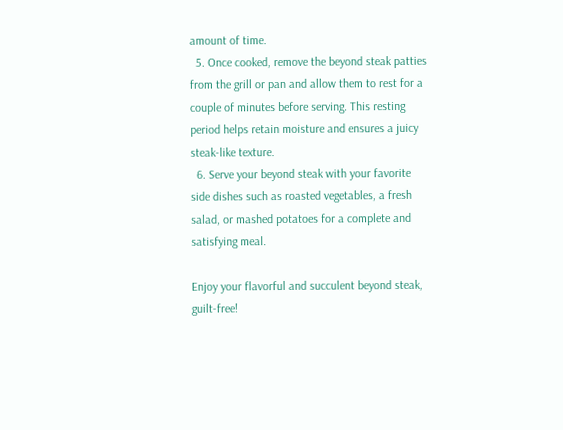amount of time.
  5. Once cooked, remove the beyond steak patties from the grill or pan and allow them to rest for a couple of minutes before serving. This resting period helps retain moisture and ensures a juicy steak-like texture.
  6. Serve your beyond steak with your favorite side dishes such as roasted vegetables, a fresh salad, or mashed potatoes for a complete and satisfying meal.

Enjoy your flavorful and succulent beyond steak, guilt-free!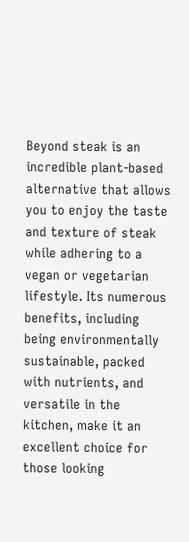Beyond steak is an incredible plant-based alternative that allows you to enjoy the taste and texture of steak while adhering to a vegan or vegetarian lifestyle. Its numerous benefits, including being environmentally sustainable, packed with nutrients, and versatile in the kitchen, make it an excellent choice for those looking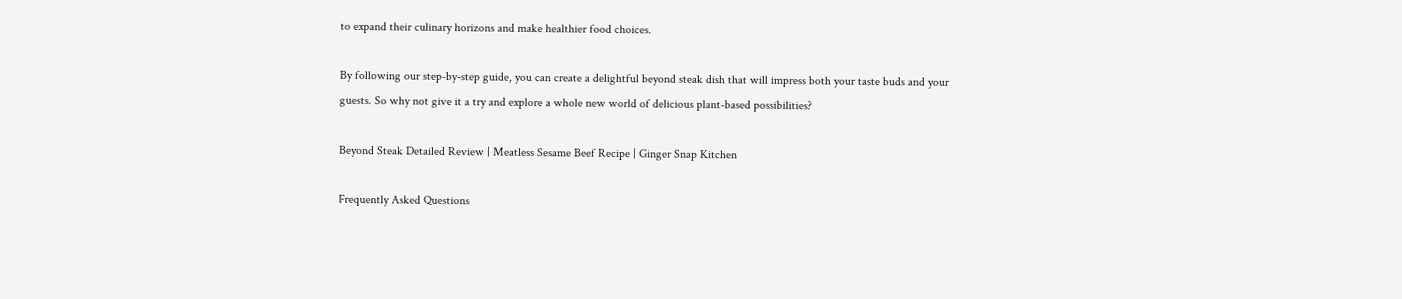to expand their culinary horizons and make healthier food choices.

By following our step-by-step guide, you can create a delightful beyond steak dish that will impress both your taste buds and your guests. So why not give it a try and explore a whole new world of delicious plant-based possibilities?

Beyond Steak Detailed Review | Meatless Sesame Beef Recipe | Ginger Snap Kitchen

Frequently Asked Questions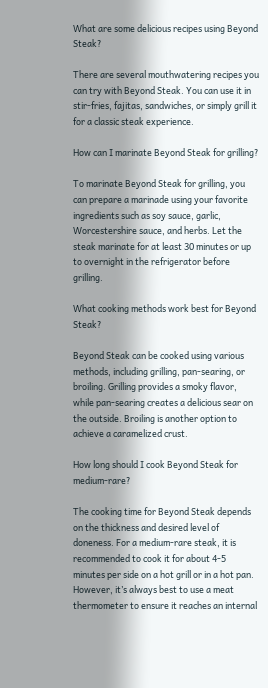What are some delicious recipes using Beyond Steak?

There are several mouthwatering recipes you can try with Beyond Steak. You can use it in stir-fries, fajitas, sandwiches, or simply grill it for a classic steak experience.

How can I marinate Beyond Steak for grilling?

To marinate Beyond Steak for grilling, you can prepare a marinade using your favorite ingredients such as soy sauce, garlic, Worcestershire sauce, and herbs. Let the steak marinate for at least 30 minutes or up to overnight in the refrigerator before grilling.

What cooking methods work best for Beyond Steak?

Beyond Steak can be cooked using various methods, including grilling, pan-searing, or broiling. Grilling provides a smoky flavor, while pan-searing creates a delicious sear on the outside. Broiling is another option to achieve a caramelized crust.

How long should I cook Beyond Steak for medium-rare?

The cooking time for Beyond Steak depends on the thickness and desired level of doneness. For a medium-rare steak, it is recommended to cook it for about 4-5 minutes per side on a hot grill or in a hot pan. However, it’s always best to use a meat thermometer to ensure it reaches an internal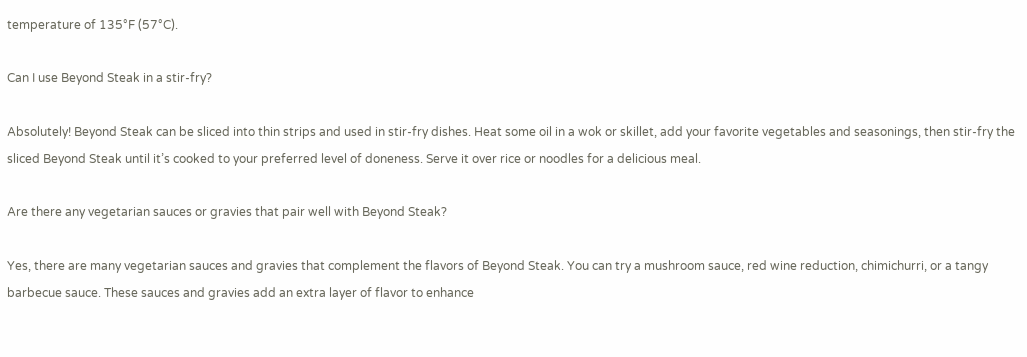temperature of 135°F (57°C).

Can I use Beyond Steak in a stir-fry?

Absolutely! Beyond Steak can be sliced into thin strips and used in stir-fry dishes. Heat some oil in a wok or skillet, add your favorite vegetables and seasonings, then stir-fry the sliced Beyond Steak until it’s cooked to your preferred level of doneness. Serve it over rice or noodles for a delicious meal.

Are there any vegetarian sauces or gravies that pair well with Beyond Steak?

Yes, there are many vegetarian sauces and gravies that complement the flavors of Beyond Steak. You can try a mushroom sauce, red wine reduction, chimichurri, or a tangy barbecue sauce. These sauces and gravies add an extra layer of flavor to enhance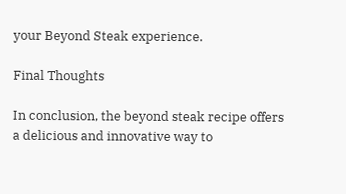your Beyond Steak experience.

Final Thoughts

In conclusion, the beyond steak recipe offers a delicious and innovative way to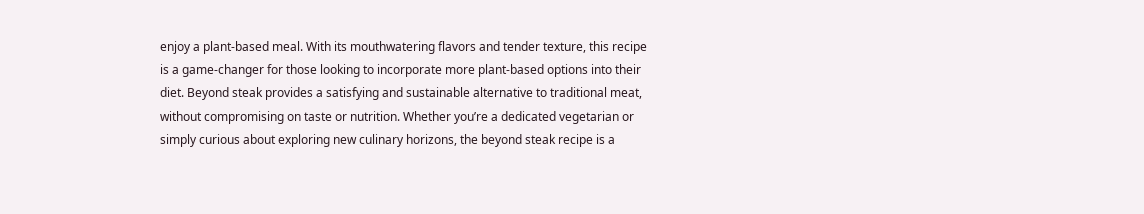enjoy a plant-based meal. With its mouthwatering flavors and tender texture, this recipe is a game-changer for those looking to incorporate more plant-based options into their diet. Beyond steak provides a satisfying and sustainable alternative to traditional meat, without compromising on taste or nutrition. Whether you’re a dedicated vegetarian or simply curious about exploring new culinary horizons, the beyond steak recipe is a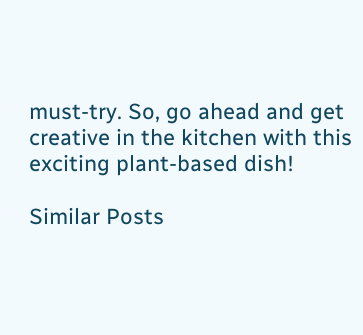must-try. So, go ahead and get creative in the kitchen with this exciting plant-based dish!

Similar Posts